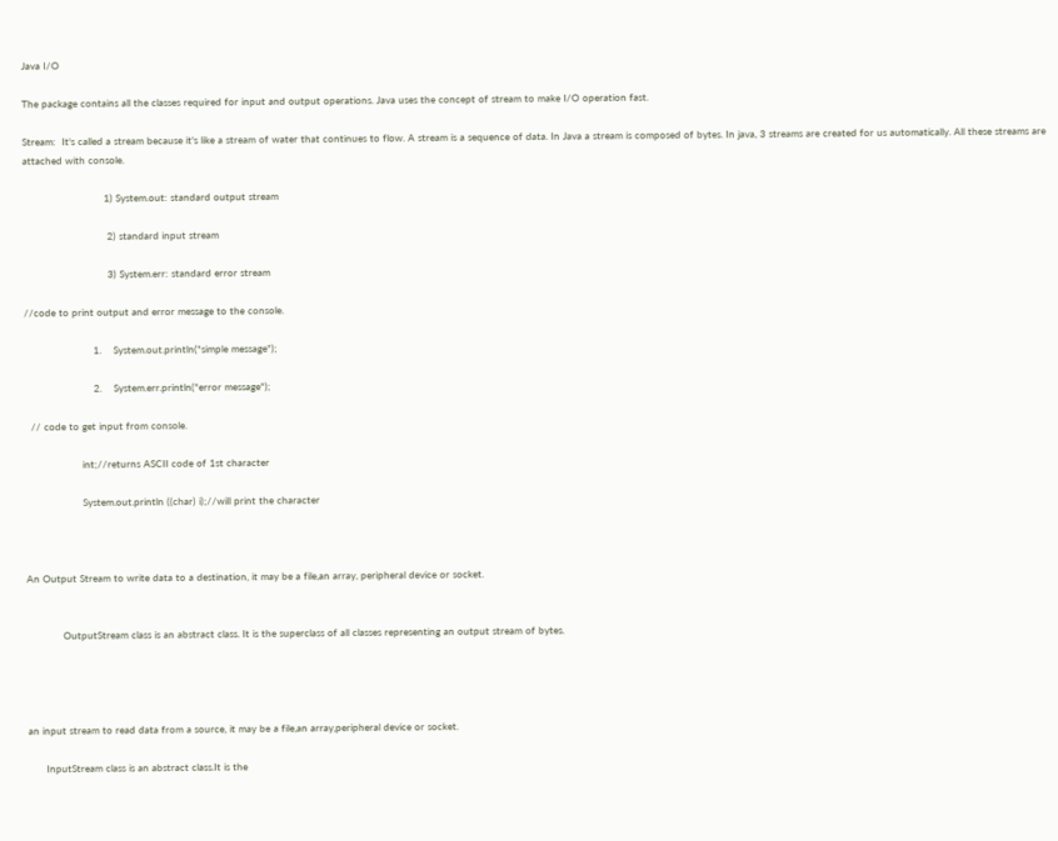Java I/O

The package contains all the classes required for input and output operations. Java uses the concept of stream to make I/O operation fast.

Stream:  It's called a stream because it's like a stream of water that continues to flow. A stream is a sequence of data. In Java a stream is composed of bytes. In java, 3 streams are created for us automatically. All these streams are attached with console.

                           1) System.out: standard output stream

                            2) standard input stream

                            3) System.err: standard error stream

//code to print output and error message to the console.

                       1.    System.out.println("simple message");

                       2.    System.err.println("error message");

  // code to get input from console.

                   int;//returns ASCII code of 1st character

                   System.out.println ((char) i);//will print the character



An Output Stream to write data to a destination, it may be a file,an array, peripheral device or socket.


            OutputStream class is an abstract class. It is the superclass of all classes representing an output stream of bytes.




an input stream to read data from a source, it may be a file,an array,peripheral device or socket.

      InputStream class is an abstract class.It is the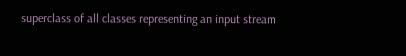superclass of all classes representing an input stream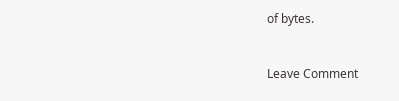of bytes.


Leave Comment